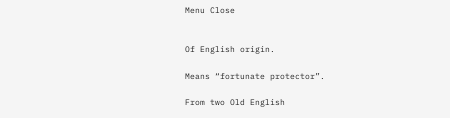Menu Close


Of English origin.

Means “fortunate protector”.

From two Old English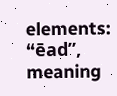elements: “ēad”, meaning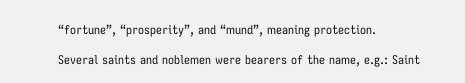“fortune”, “prosperity”, and “mund”, meaning protection.

Several saints and noblemen were bearers of the name, e.g.: Saint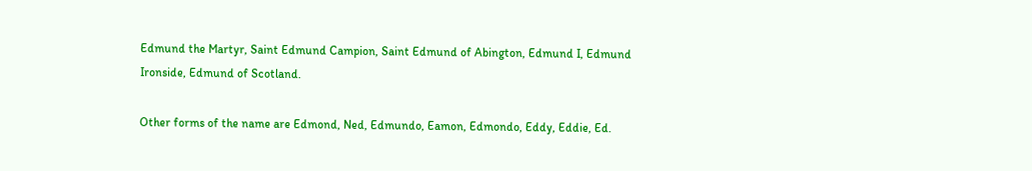Edmund the Martyr, Saint Edmund Campion, Saint Edmund of Abington, Edmund I, Edmund Ironside, Edmund of Scotland.

Other forms of the name are Edmond, Ned, Edmundo, Eamon, Edmondo, Eddy, Eddie, Ed.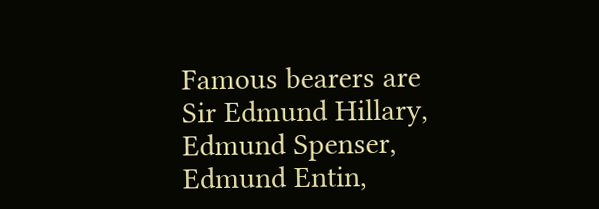Famous bearers are Sir Edmund Hillary, Edmund Spenser, Edmund Entin,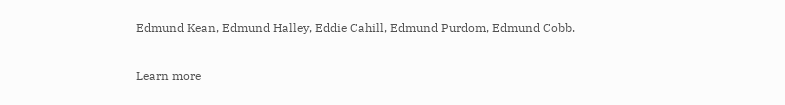Edmund Kean, Edmund Halley, Eddie Cahill, Edmund Purdom, Edmund Cobb.

Learn more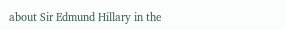about Sir Edmund Hillary in the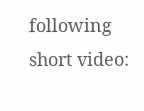following short video: